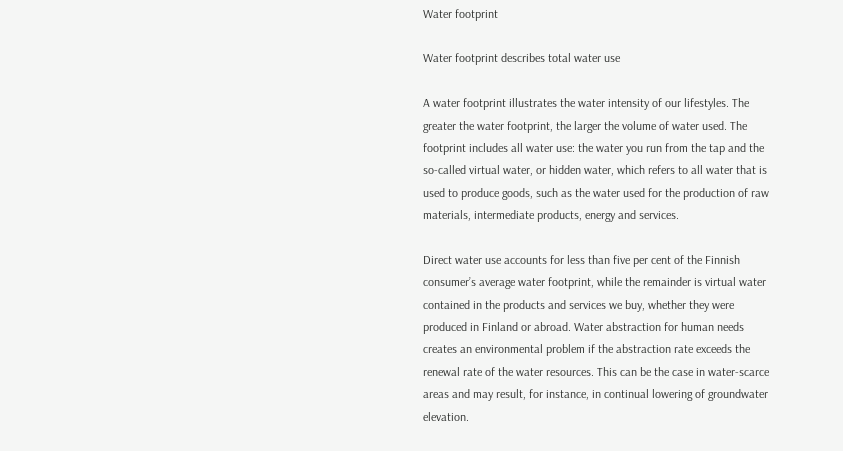Water footprint

Water footprint describes total water use

A water footprint illustrates the water intensity of our lifestyles. The greater the water footprint, the larger the volume of water used. The footprint includes all water use: the water you run from the tap and the so-called virtual water, or hidden water, which refers to all water that is used to produce goods, such as the water used for the production of raw materials, intermediate products, energy and services.

Direct water use accounts for less than five per cent of the Finnish consumer’s average water footprint, while the remainder is virtual water contained in the products and services we buy, whether they were produced in Finland or abroad. Water abstraction for human needs creates an environmental problem if the abstraction rate exceeds the renewal rate of the water resources. This can be the case in water-scarce areas and may result, for instance, in continual lowering of groundwater elevation.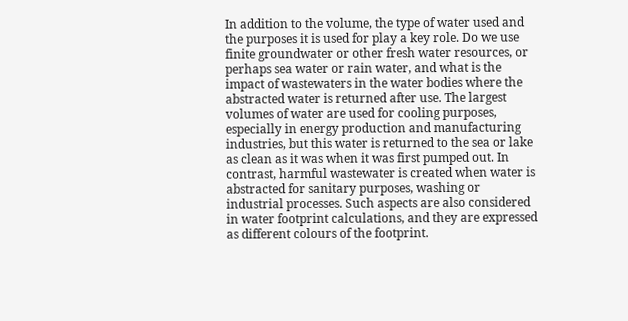In addition to the volume, the type of water used and the purposes it is used for play a key role. Do we use finite groundwater or other fresh water resources, or perhaps sea water or rain water, and what is the impact of wastewaters in the water bodies where the abstracted water is returned after use. The largest volumes of water are used for cooling purposes, especially in energy production and manufacturing industries, but this water is returned to the sea or lake as clean as it was when it was first pumped out. In contrast, harmful wastewater is created when water is abstracted for sanitary purposes, washing or industrial processes. Such aspects are also considered in water footprint calculations, and they are expressed as different colours of the footprint.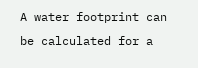A water footprint can be calculated for a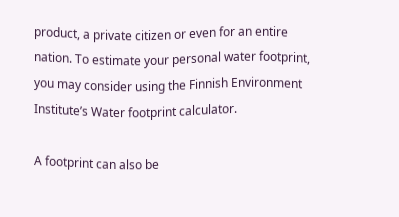product, a private citizen or even for an entire nation. To estimate your personal water footprint, you may consider using the Finnish Environment Institute’s Water footprint calculator.

A footprint can also be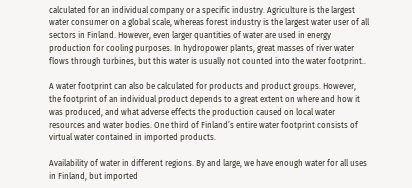calculated for an individual company or a specific industry. Agriculture is the largest water consumer on a global scale, whereas forest industry is the largest water user of all sectors in Finland. However, even larger quantities of water are used in energy production for cooling purposes. In hydropower plants, great masses of river water flows through turbines, but this water is usually not counted into the water footprint..

A water footprint can also be calculated for products and product groups. However, the footprint of an individual product depends to a great extent on where and how it was produced, and what adverse effects the production caused on local water resources and water bodies. One third of Finland’s entire water footprint consists of virtual water contained in imported products.

Availability of water in different regions. By and large, we have enough water for all uses in Finland, but imported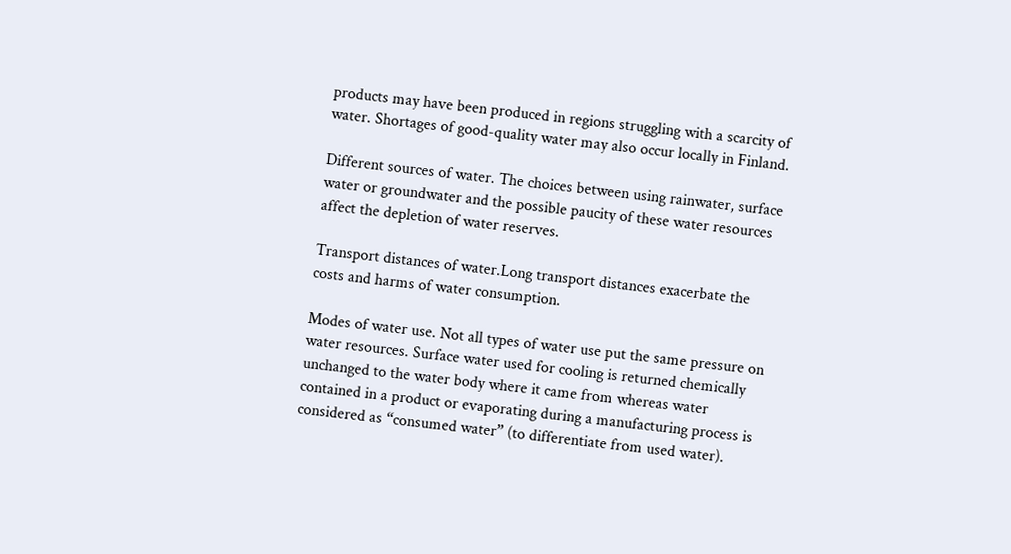products may have been produced in regions struggling with a scarcity of water. Shortages of good-quality water may also occur locally in Finland.

Different sources of water. The choices between using rainwater, surface water or groundwater and the possible paucity of these water resources affect the depletion of water reserves.

Transport distances of water.Long transport distances exacerbate the costs and harms of water consumption.

Modes of water use. Not all types of water use put the same pressure on water resources. Surface water used for cooling is returned chemically unchanged to the water body where it came from whereas water contained in a product or evaporating during a manufacturing process is considered as “consumed water” (to differentiate from used water).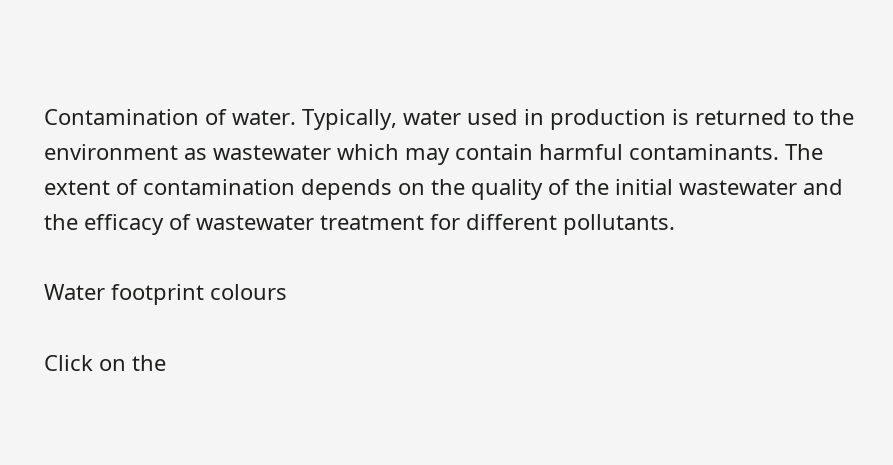Contamination of water. Typically, water used in production is returned to the environment as wastewater which may contain harmful contaminants. The extent of contamination depends on the quality of the initial wastewater and the efficacy of wastewater treatment for different pollutants.

Water footprint colours

Click on the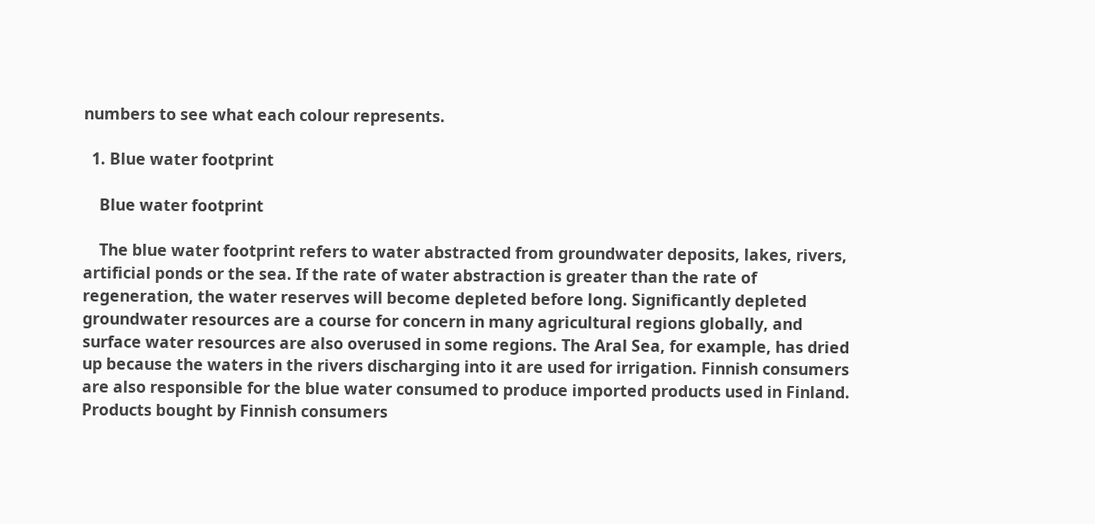numbers to see what each colour represents.

  1. Blue water footprint

    Blue water footprint

    The blue water footprint refers to water abstracted from groundwater deposits, lakes, rivers, artificial ponds or the sea. If the rate of water abstraction is greater than the rate of regeneration, the water reserves will become depleted before long. Significantly depleted groundwater resources are a course for concern in many agricultural regions globally, and surface water resources are also overused in some regions. The Aral Sea, for example, has dried up because the waters in the rivers discharging into it are used for irrigation. Finnish consumers are also responsible for the blue water consumed to produce imported products used in Finland. Products bought by Finnish consumers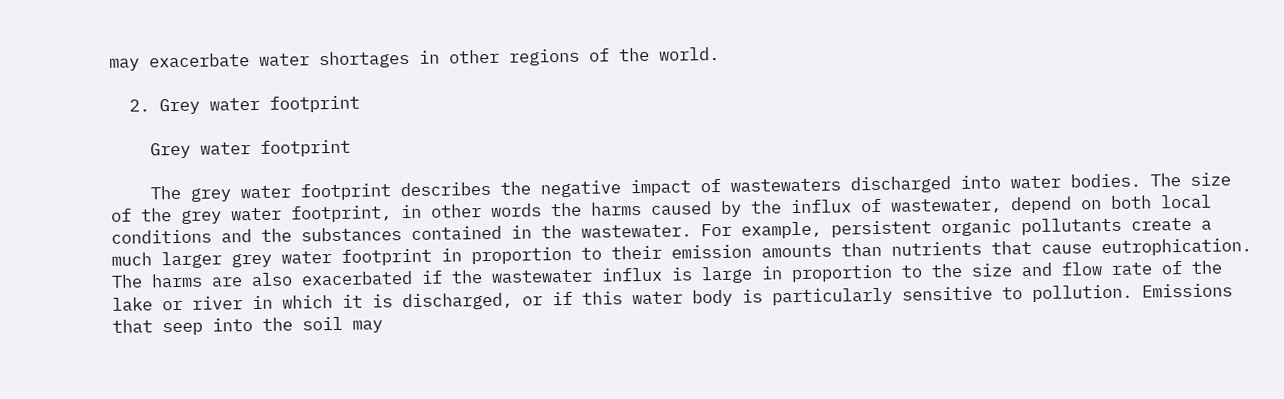may exacerbate water shortages in other regions of the world.

  2. Grey water footprint

    Grey water footprint

    The grey water footprint describes the negative impact of wastewaters discharged into water bodies. The size of the grey water footprint, in other words the harms caused by the influx of wastewater, depend on both local conditions and the substances contained in the wastewater. For example, persistent organic pollutants create a much larger grey water footprint in proportion to their emission amounts than nutrients that cause eutrophication. The harms are also exacerbated if the wastewater influx is large in proportion to the size and flow rate of the lake or river in which it is discharged, or if this water body is particularly sensitive to pollution. Emissions that seep into the soil may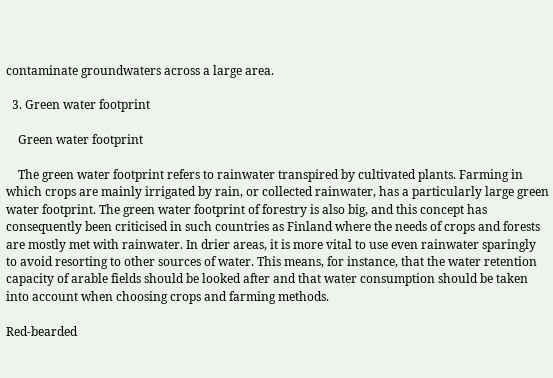contaminate groundwaters across a large area.

  3. Green water footprint

    Green water footprint

    The green water footprint refers to rainwater transpired by cultivated plants. Farming in which crops are mainly irrigated by rain, or collected rainwater, has a particularly large green water footprint. The green water footprint of forestry is also big, and this concept has consequently been criticised in such countries as Finland where the needs of crops and forests are mostly met with rainwater. In drier areas, it is more vital to use even rainwater sparingly to avoid resorting to other sources of water. This means, for instance, that the water retention capacity of arable fields should be looked after and that water consumption should be taken into account when choosing crops and farming methods.

Red-bearded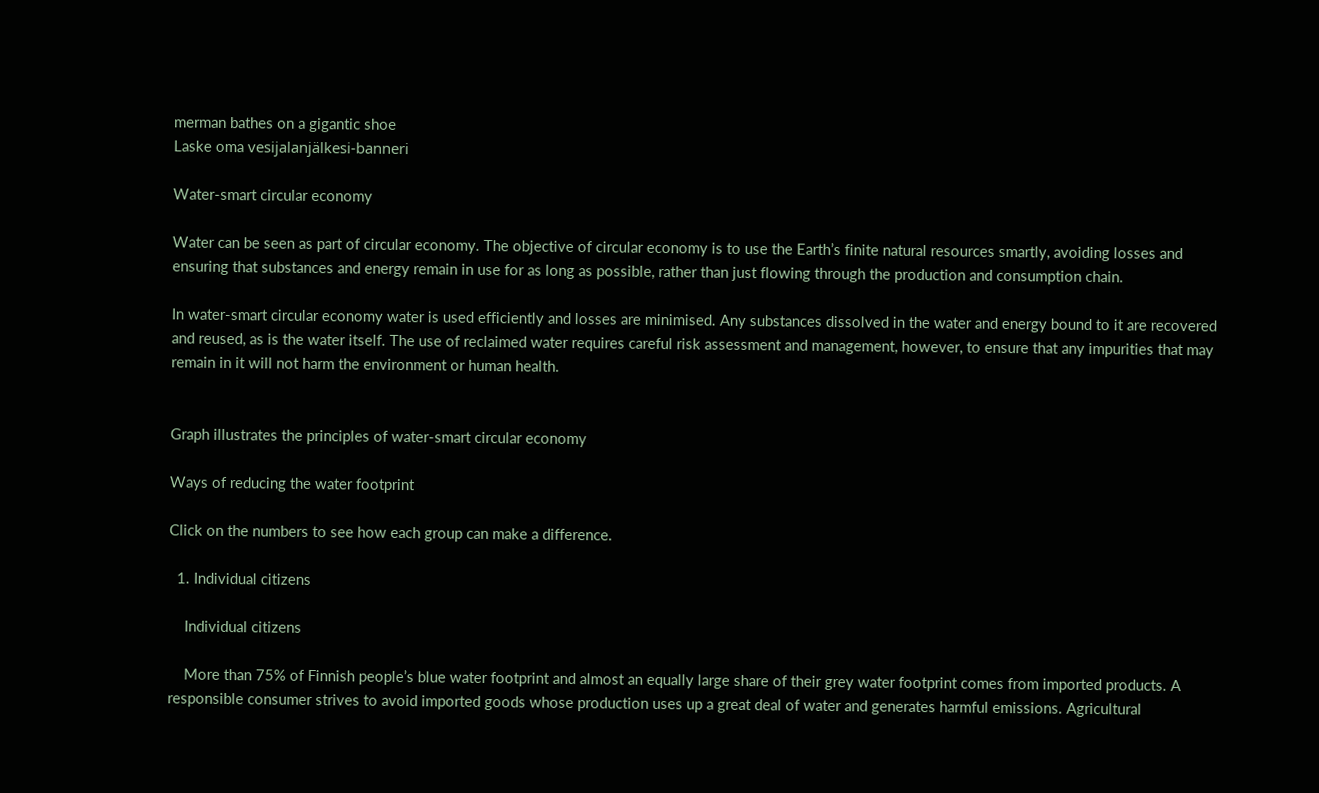merman bathes on a gigantic shoe
Laske oma vesijalanjälkesi-banneri

Water-smart circular economy

Water can be seen as part of circular economy. The objective of circular economy is to use the Earth’s finite natural resources smartly, avoiding losses and ensuring that substances and energy remain in use for as long as possible, rather than just flowing through the production and consumption chain.

In water-smart circular economy water is used efficiently and losses are minimised. Any substances dissolved in the water and energy bound to it are recovered and reused, as is the water itself. The use of reclaimed water requires careful risk assessment and management, however, to ensure that any impurities that may remain in it will not harm the environment or human health.


Graph illustrates the principles of water-smart circular economy

Ways of reducing the water footprint

Click on the numbers to see how each group can make a difference.

  1. Individual citizens

    Individual citizens

    More than 75% of Finnish people’s blue water footprint and almost an equally large share of their grey water footprint comes from imported products. A responsible consumer strives to avoid imported goods whose production uses up a great deal of water and generates harmful emissions. Agricultural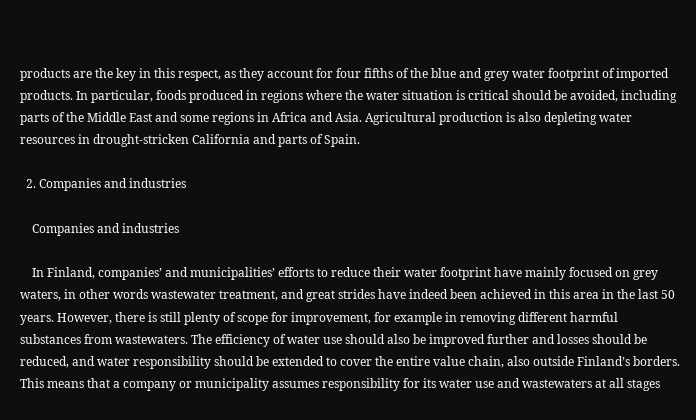products are the key in this respect, as they account for four fifths of the blue and grey water footprint of imported products. In particular, foods produced in regions where the water situation is critical should be avoided, including parts of the Middle East and some regions in Africa and Asia. Agricultural production is also depleting water resources in drought-stricken California and parts of Spain.

  2. Companies and industries

    Companies and industries

    In Finland, companies’ and municipalities’ efforts to reduce their water footprint have mainly focused on grey waters, in other words wastewater treatment, and great strides have indeed been achieved in this area in the last 50 years. However, there is still plenty of scope for improvement, for example in removing different harmful substances from wastewaters. The efficiency of water use should also be improved further and losses should be reduced, and water responsibility should be extended to cover the entire value chain, also outside Finland’s borders. This means that a company or municipality assumes responsibility for its water use and wastewaters at all stages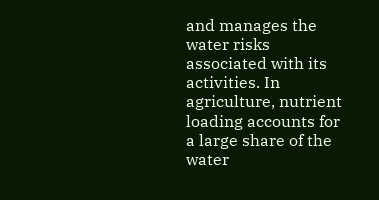and manages the water risks associated with its activities. In agriculture, nutrient loading accounts for a large share of the water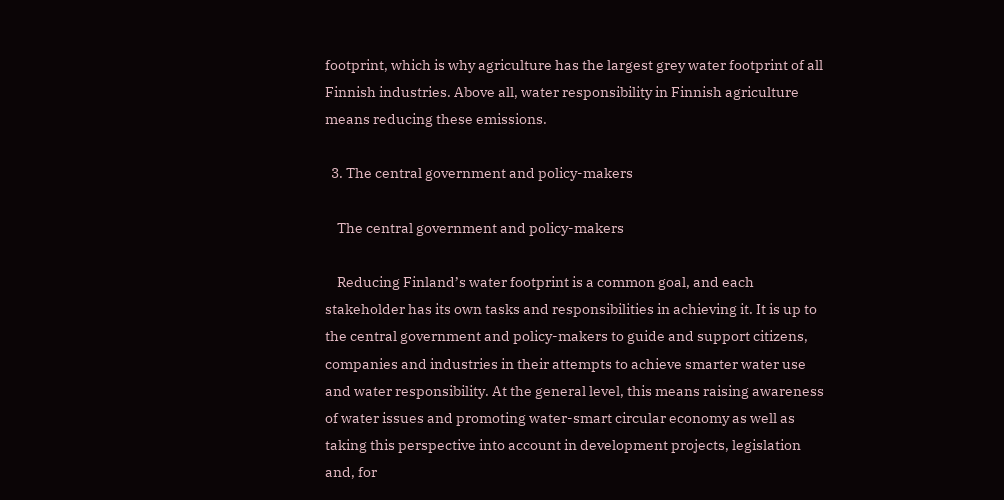footprint, which is why agriculture has the largest grey water footprint of all Finnish industries. Above all, water responsibility in Finnish agriculture means reducing these emissions.

  3. The central government and policy-makers

    The central government and policy-makers

    Reducing Finland’s water footprint is a common goal, and each stakeholder has its own tasks and responsibilities in achieving it. It is up to the central government and policy-makers to guide and support citizens, companies and industries in their attempts to achieve smarter water use and water responsibility. At the general level, this means raising awareness of water issues and promoting water-smart circular economy as well as taking this perspective into account in development projects, legislation and, for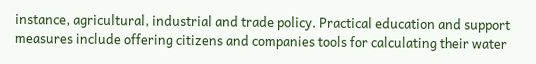instance, agricultural, industrial and trade policy. Practical education and support measures include offering citizens and companies tools for calculating their water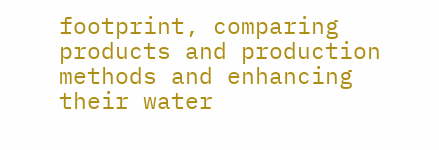footprint, comparing products and production methods and enhancing their water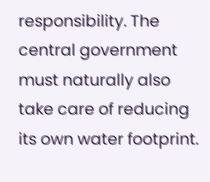responsibility. The central government must naturally also take care of reducing its own water footprint.